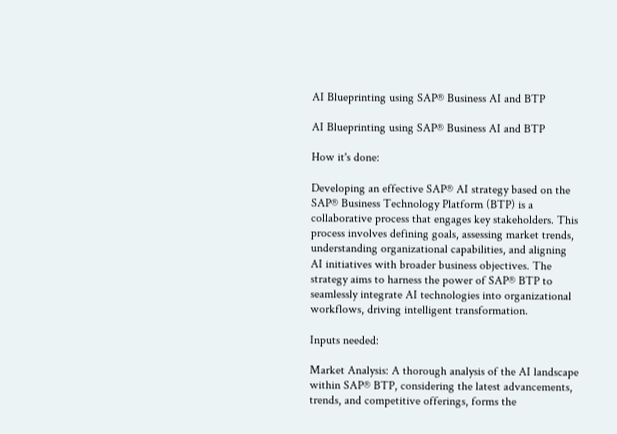AI Blueprinting using SAP® Business AI and BTP

AI Blueprinting using SAP® Business AI and BTP

How it's done:

Developing an effective SAP® AI strategy based on the SAP® Business Technology Platform (BTP) is a collaborative process that engages key stakeholders. This process involves defining goals, assessing market trends, understanding organizational capabilities, and aligning AI initiatives with broader business objectives. The strategy aims to harness the power of SAP® BTP to seamlessly integrate AI technologies into organizational workflows, driving intelligent transformation.

Inputs needed:

Market Analysis: A thorough analysis of the AI landscape within SAP® BTP, considering the latest advancements, trends, and competitive offerings, forms the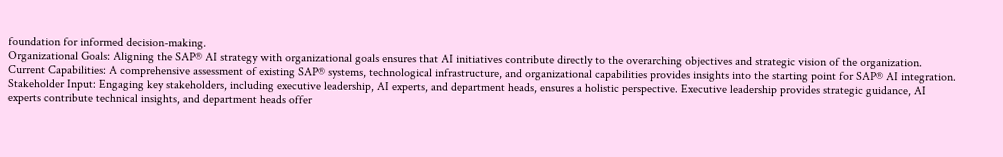foundation for informed decision-making.
Organizational Goals: Aligning the SAP® AI strategy with organizational goals ensures that AI initiatives contribute directly to the overarching objectives and strategic vision of the organization.
Current Capabilities: A comprehensive assessment of existing SAP® systems, technological infrastructure, and organizational capabilities provides insights into the starting point for SAP® AI integration.
Stakeholder Input: Engaging key stakeholders, including executive leadership, AI experts, and department heads, ensures a holistic perspective. Executive leadership provides strategic guidance, AI experts contribute technical insights, and department heads offer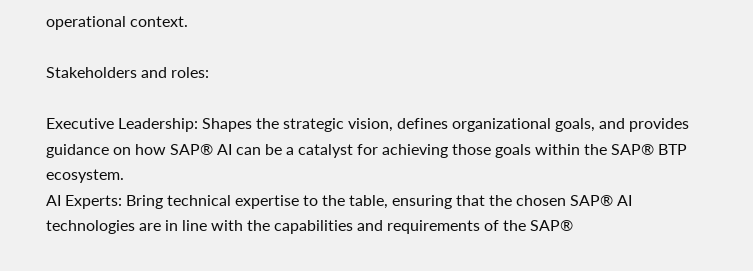operational context.

Stakeholders and roles:

Executive Leadership: Shapes the strategic vision, defines organizational goals, and provides guidance on how SAP® AI can be a catalyst for achieving those goals within the SAP® BTP ecosystem.
AI Experts: Bring technical expertise to the table, ensuring that the chosen SAP® AI technologies are in line with the capabilities and requirements of the SAP®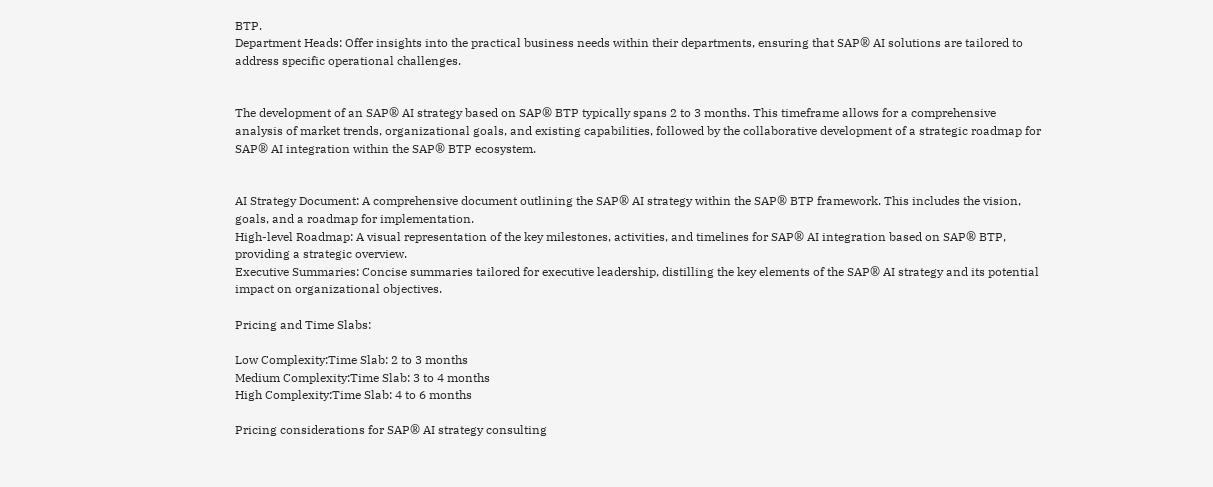BTP.
Department Heads: Offer insights into the practical business needs within their departments, ensuring that SAP® AI solutions are tailored to address specific operational challenges.


The development of an SAP® AI strategy based on SAP® BTP typically spans 2 to 3 months. This timeframe allows for a comprehensive analysis of market trends, organizational goals, and existing capabilities, followed by the collaborative development of a strategic roadmap for SAP® AI integration within the SAP® BTP ecosystem.


AI Strategy Document: A comprehensive document outlining the SAP® AI strategy within the SAP® BTP framework. This includes the vision, goals, and a roadmap for implementation.
High-level Roadmap: A visual representation of the key milestones, activities, and timelines for SAP® AI integration based on SAP® BTP, providing a strategic overview.
Executive Summaries: Concise summaries tailored for executive leadership, distilling the key elements of the SAP® AI strategy and its potential impact on organizational objectives.

Pricing and Time Slabs:

Low Complexity:Time Slab: 2 to 3 months
Medium Complexity:Time Slab: 3 to 4 months
High Complexity:Time Slab: 4 to 6 months

Pricing considerations for SAP® AI strategy consulting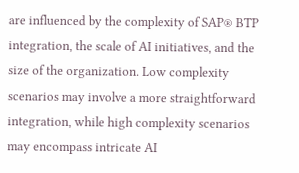are influenced by the complexity of SAP® BTP integration, the scale of AI initiatives, and the size of the organization. Low complexity scenarios may involve a more straightforward integration, while high complexity scenarios may encompass intricate AI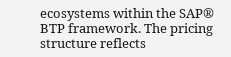ecosystems within the SAP® BTP framework. The pricing structure reflects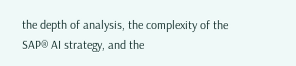the depth of analysis, the complexity of the SAP® AI strategy, and the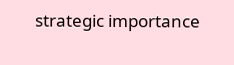strategic importance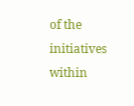of the initiatives within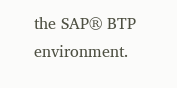the SAP® BTP environment.